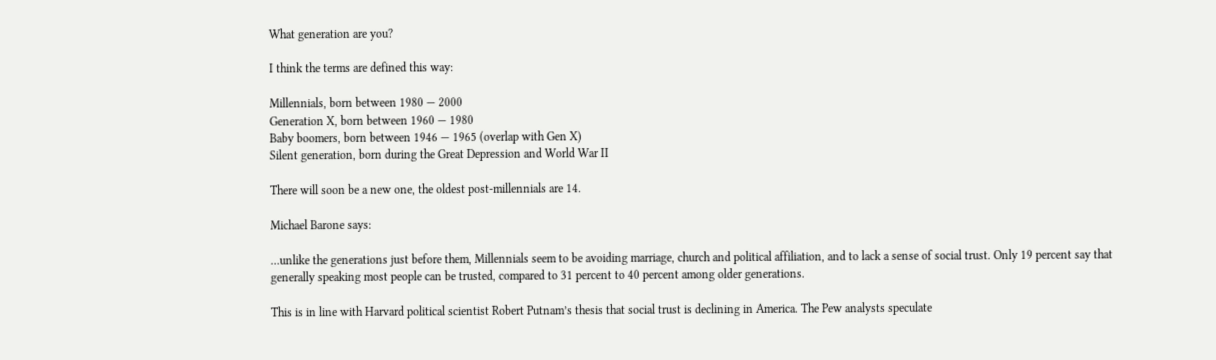What generation are you?

I think the terms are defined this way:

Millennials, born between 1980 — 2000
Generation X, born between 1960 — 1980
Baby boomers, born between 1946 — 1965 (overlap with Gen X)
Silent generation, born during the Great Depression and World War II

There will soon be a new one, the oldest post-millennials are 14.

Michael Barone says:

…unlike the generations just before them, Millennials seem to be avoiding marriage, church and political affiliation, and to lack a sense of social trust. Only 19 percent say that generally speaking most people can be trusted, compared to 31 percent to 40 percent among older generations.

This is in line with Harvard political scientist Robert Putnam’s thesis that social trust is declining in America. The Pew analysts speculate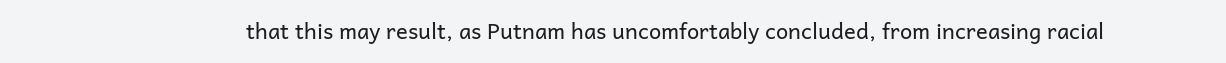that this may result, as Putnam has uncomfortably concluded, from increasing racial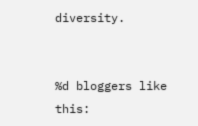diversity.


%d bloggers like this: